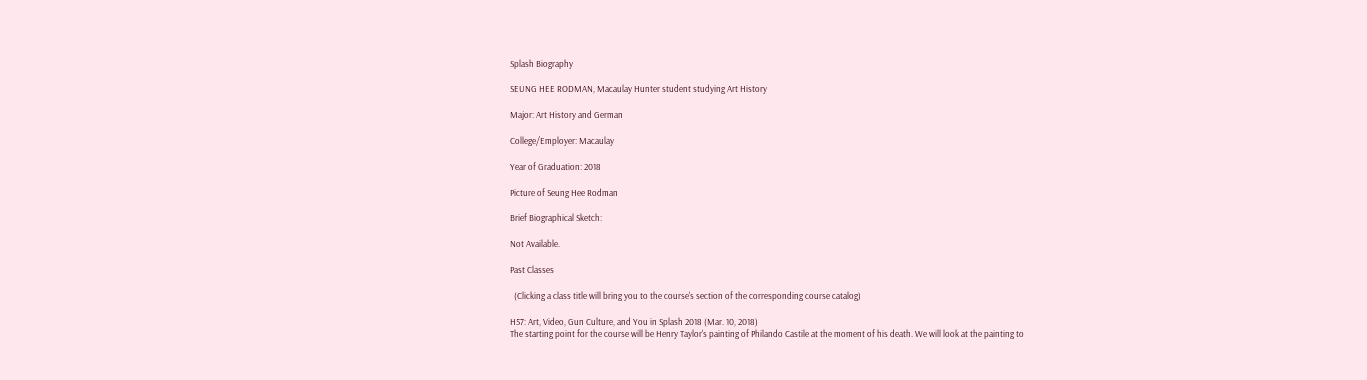Splash Biography

SEUNG HEE RODMAN, Macaulay Hunter student studying Art History

Major: Art History and German

College/Employer: Macaulay

Year of Graduation: 2018

Picture of Seung Hee Rodman

Brief Biographical Sketch:

Not Available.

Past Classes

  (Clicking a class title will bring you to the course's section of the corresponding course catalog)

H57: Art, Video, Gun Culture, and You in Splash 2018 (Mar. 10, 2018)
The starting point for the course will be Henry Taylor's painting of Philando Castile at the moment of his death. We will look at the painting to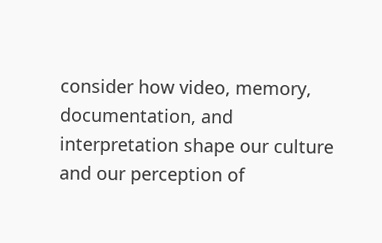consider how video, memory, documentation, and interpretation shape our culture and our perception of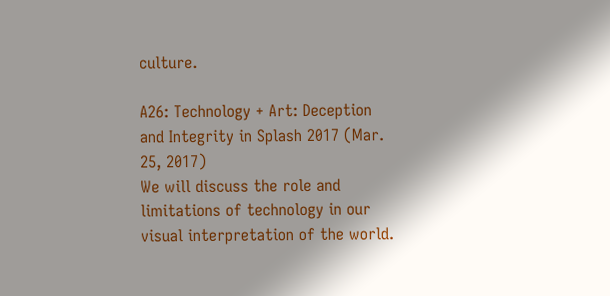culture.

A26: Technology + Art: Deception and Integrity in Splash 2017 (Mar. 25, 2017)
We will discuss the role and limitations of technology in our visual interpretation of the world.